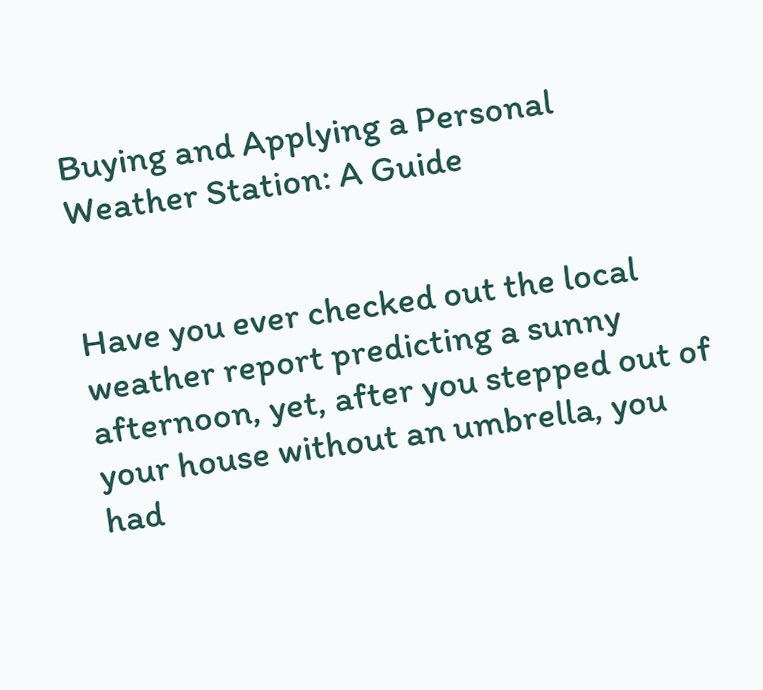Buying and Applying a Personal Weather Station: A Guide


Have you ever checked out the local weather report predicting a sunny afternoon, yet, after you stepped out of your house without an umbrella, you had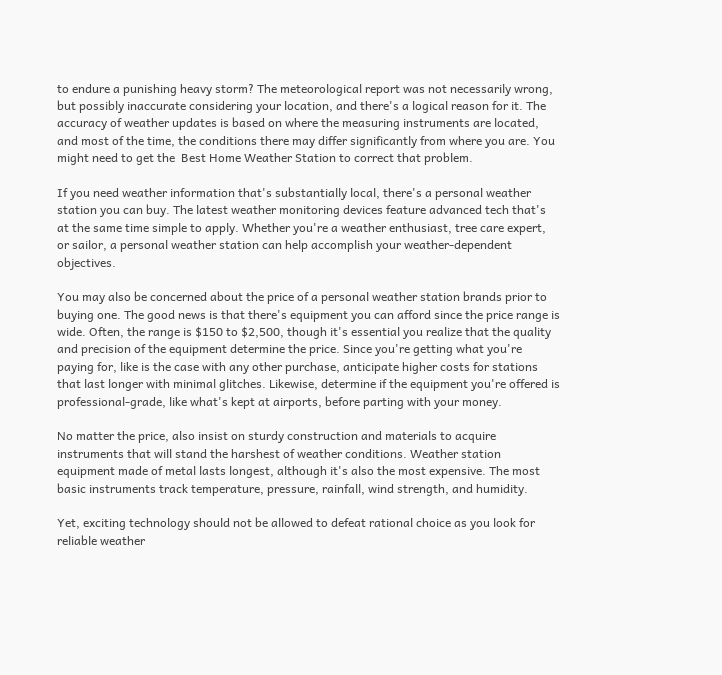to endure a punishing heavy storm? The meteorological report was not necessarily wrong, but possibly inaccurate considering your location, and there's a logical reason for it. The accuracy of weather updates is based on where the measuring instruments are located, and most of the time, the conditions there may differ significantly from where you are. You might need to get the  Best Home Weather Station to correct that problem.

If you need weather information that's substantially local, there's a personal weather station you can buy. The latest weather monitoring devices feature advanced tech that's at the same time simple to apply. Whether you're a weather enthusiast, tree care expert, or sailor, a personal weather station can help accomplish your weather-dependent objectives.

You may also be concerned about the price of a personal weather station brands prior to buying one. The good news is that there's equipment you can afford since the price range is wide. Often, the range is $150 to $2,500, though it's essential you realize that the quality and precision of the equipment determine the price. Since you're getting what you're paying for, like is the case with any other purchase, anticipate higher costs for stations that last longer with minimal glitches. Likewise, determine if the equipment you're offered is professional-grade, like what's kept at airports, before parting with your money.

No matter the price, also insist on sturdy construction and materials to acquire instruments that will stand the harshest of weather conditions. Weather station equipment made of metal lasts longest, although it's also the most expensive. The most basic instruments track temperature, pressure, rainfall, wind strength, and humidity.

Yet, exciting technology should not be allowed to defeat rational choice as you look for reliable weather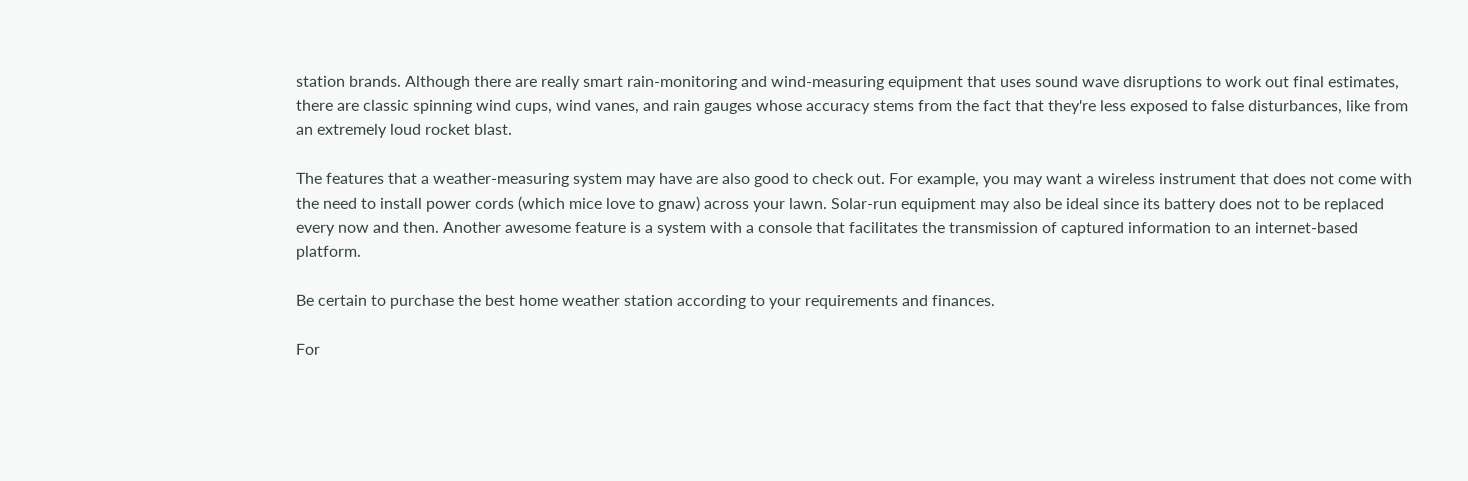station brands. Although there are really smart rain-monitoring and wind-measuring equipment that uses sound wave disruptions to work out final estimates, there are classic spinning wind cups, wind vanes, and rain gauges whose accuracy stems from the fact that they're less exposed to false disturbances, like from an extremely loud rocket blast.

The features that a weather-measuring system may have are also good to check out. For example, you may want a wireless instrument that does not come with the need to install power cords (which mice love to gnaw) across your lawn. Solar-run equipment may also be ideal since its battery does not to be replaced every now and then. Another awesome feature is a system with a console that facilitates the transmission of captured information to an internet-based platform.

Be certain to purchase the best home weather station according to your requirements and finances.

For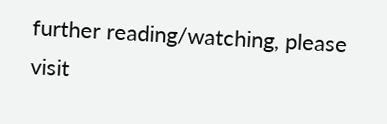further reading/watching, please visit